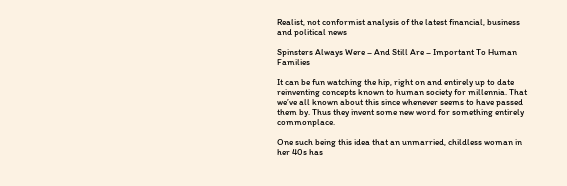Realist, not conformist analysis of the latest financial, business and political news

Spinsters Always Were – And Still Are – Important To Human Families

It can be fun watching the hip, right on and entirely up to date reinventing concepts known to human society for millennia. That we’ve all known about this since whenever seems to have passed them by. Thus they invent some new word for something entirely commonplace.

One such being this idea that an unmarried, childless woman in her 40s has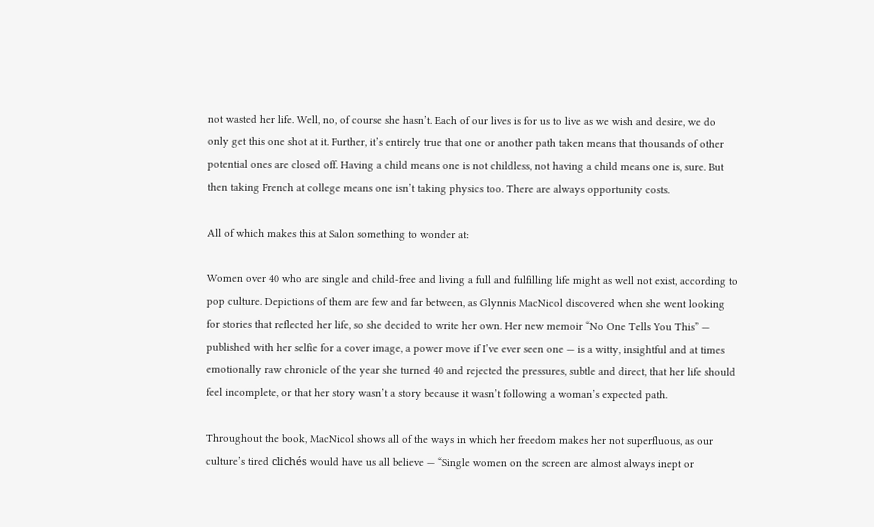not wasted her life. Well, no, of course she hasn’t. Each of our lives is for us to live as we wish and desire, we do only get this one shot at it. Further, it’s entirely true that one or another path taken means that thousands of other potential ones are closed off. Having a child means one is not childless, not having a child means one is, sure. But then taking French at college means one isn’t taking physics too. There are always opportunity costs.

All of which makes this at Salon something to wonder at:

Women over 40 who are single and child-free and living a full and fulfilling life might as well not exist, according to pop culture. Depictions of them are few and far between, as Glynnis MacNicol discovered when she went looking for stories that reflected her life, so she decided to write her own. Her new memoir “No One Tells You This” — published with her selfie for a cover image, a power move if I’ve ever seen one — is a witty, insightful and at times emotionally raw chronicle of the year she turned 40 and rejected the pressures, subtle and direct, that her life should feel incomplete, or that her story wasn’t a story because it wasn’t following a woman’s expected path.

Throughout the book, MacNicol shows all of the ways in which her freedom makes her not superfluous, as our culture’s tired clichés would have us all believe — “Single women on the screen are almost always inept or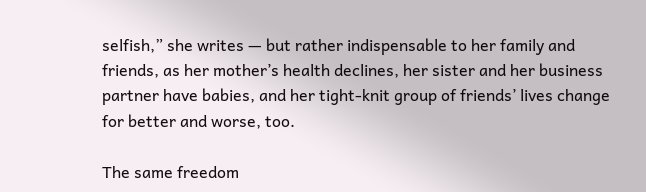selfish,” she writes — but rather indispensable to her family and friends, as her mother’s health declines, her sister and her business partner have babies, and her tight-knit group of friends’ lives change for better and worse, too.

The same freedom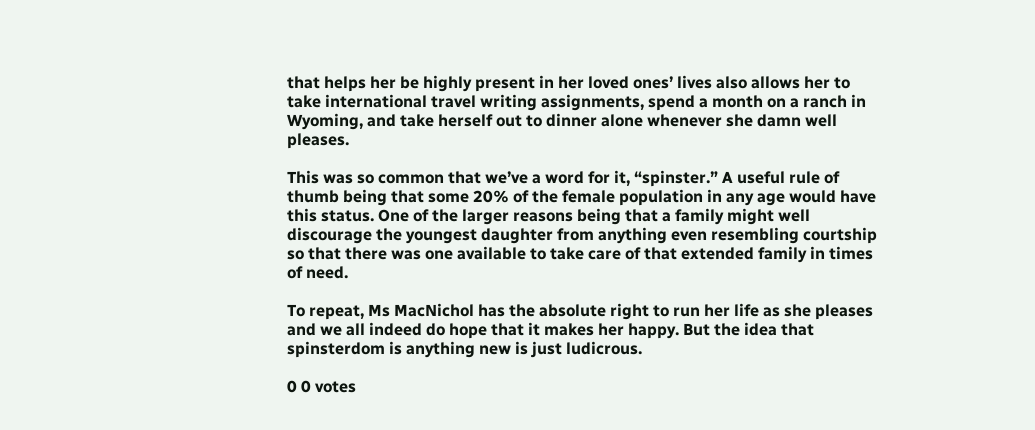that helps her be highly present in her loved ones’ lives also allows her to take international travel writing assignments, spend a month on a ranch in Wyoming, and take herself out to dinner alone whenever she damn well pleases.

This was so common that we’ve a word for it, “spinster.” A useful rule of thumb being that some 20% of the female population in any age would have this status. One of the larger reasons being that a family might well discourage the youngest daughter from anything even resembling courtship so that there was one available to take care of that extended family in times of need.

To repeat, Ms MacNichol has the absolute right to run her life as she pleases and we all indeed do hope that it makes her happy. But the idea that spinsterdom is anything new is just ludicrous.

0 0 votes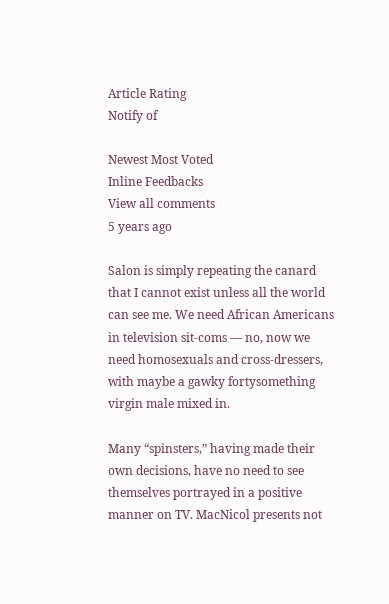Article Rating
Notify of

Newest Most Voted
Inline Feedbacks
View all comments
5 years ago

Salon is simply repeating the canard that I cannot exist unless all the world can see me. We need African Americans in television sit-coms — no, now we need homosexuals and cross-dressers, with maybe a gawky fortysomething virgin male mixed in.

Many “spinsters,” having made their own decisions, have no need to see themselves portrayed in a positive manner on TV. MacNicol presents not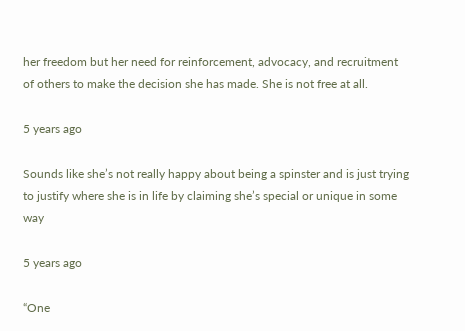her freedom but her need for reinforcement, advocacy, and recruitment of others to make the decision she has made. She is not free at all.

5 years ago

Sounds like she’s not really happy about being a spinster and is just trying to justify where she is in life by claiming she’s special or unique in some way

5 years ago

“One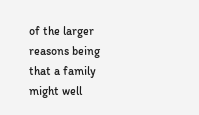of the larger reasons being that a family might well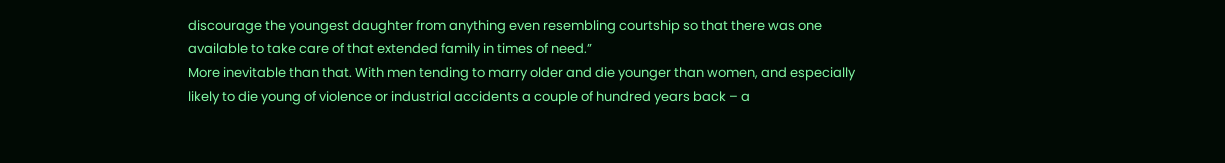discourage the youngest daughter from anything even resembling courtship so that there was one available to take care of that extended family in times of need.”
More inevitable than that. With men tending to marry older and die younger than women, and especially likely to die young of violence or industrial accidents a couple of hundred years back – a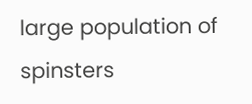large population of spinsters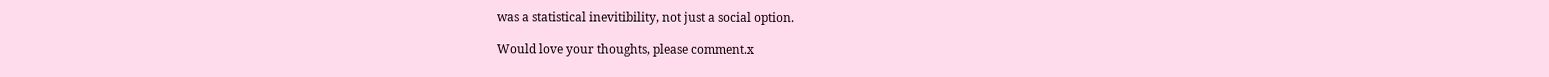was a statistical inevitibility, not just a social option.

Would love your thoughts, please comment.x